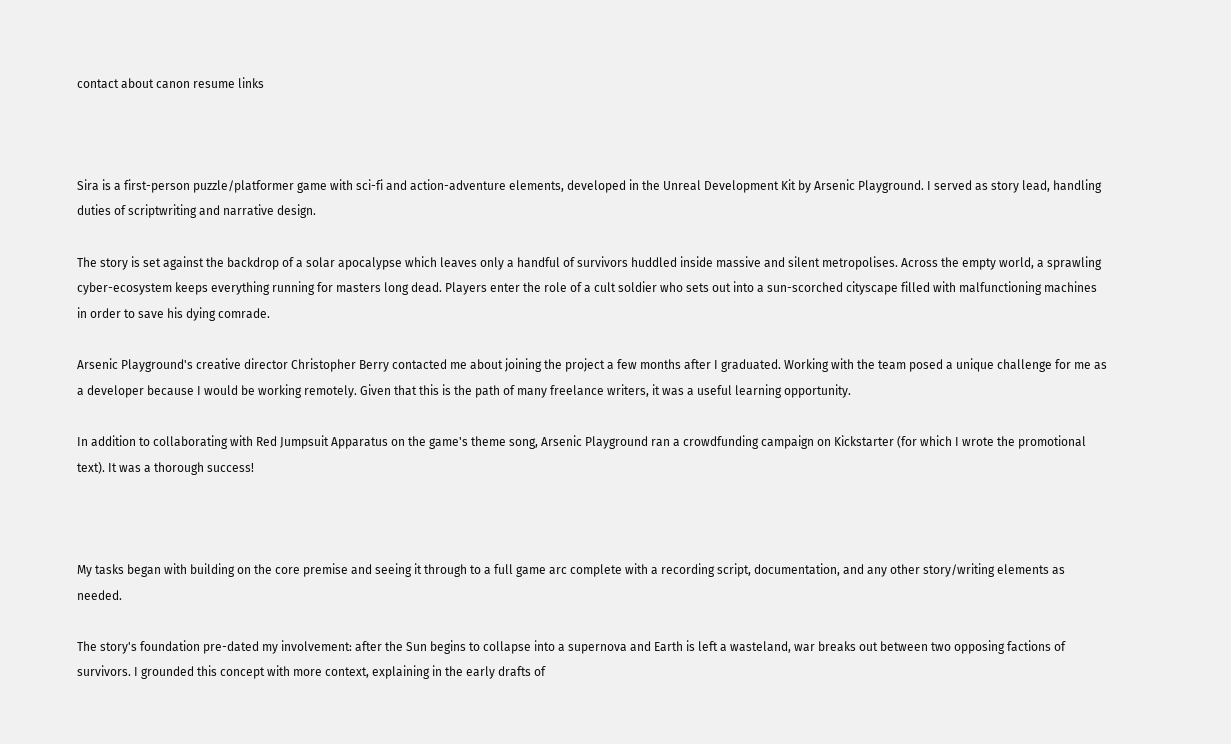contact about canon resume links



Sira is a first-person puzzle/platformer game with sci-fi and action-adventure elements, developed in the Unreal Development Kit by Arsenic Playground. I served as story lead, handling duties of scriptwriting and narrative design.

The story is set against the backdrop of a solar apocalypse which leaves only a handful of survivors huddled inside massive and silent metropolises. Across the empty world, a sprawling cyber-ecosystem keeps everything running for masters long dead. Players enter the role of a cult soldier who sets out into a sun-scorched cityscape filled with malfunctioning machines in order to save his dying comrade.

Arsenic Playground's creative director Christopher Berry contacted me about joining the project a few months after I graduated. Working with the team posed a unique challenge for me as a developer because I would be working remotely. Given that this is the path of many freelance writers, it was a useful learning opportunity.

In addition to collaborating with Red Jumpsuit Apparatus on the game's theme song, Arsenic Playground ran a crowdfunding campaign on Kickstarter (for which I wrote the promotional text). It was a thorough success!



My tasks began with building on the core premise and seeing it through to a full game arc complete with a recording script, documentation, and any other story/writing elements as needed.

The story's foundation pre-dated my involvement: after the Sun begins to collapse into a supernova and Earth is left a wasteland, war breaks out between two opposing factions of survivors. I grounded this concept with more context, explaining in the early drafts of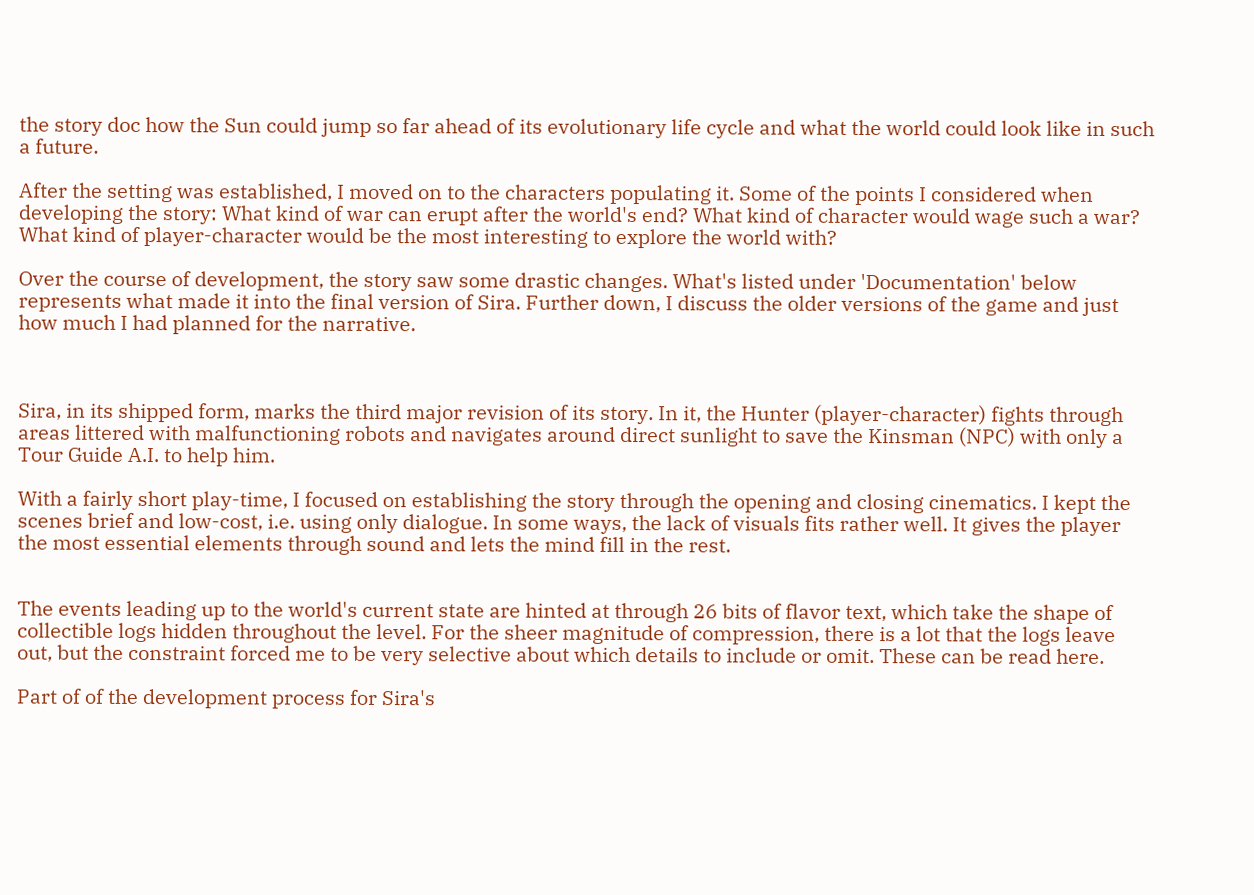the story doc how the Sun could jump so far ahead of its evolutionary life cycle and what the world could look like in such a future.

After the setting was established, I moved on to the characters populating it. Some of the points I considered when developing the story: What kind of war can erupt after the world's end? What kind of character would wage such a war? What kind of player-character would be the most interesting to explore the world with?

Over the course of development, the story saw some drastic changes. What's listed under 'Documentation' below represents what made it into the final version of Sira. Further down, I discuss the older versions of the game and just how much I had planned for the narrative.



Sira, in its shipped form, marks the third major revision of its story. In it, the Hunter (player-character) fights through areas littered with malfunctioning robots and navigates around direct sunlight to save the Kinsman (NPC) with only a Tour Guide A.I. to help him.

With a fairly short play-time, I focused on establishing the story through the opening and closing cinematics. I kept the scenes brief and low-cost, i.e. using only dialogue. In some ways, the lack of visuals fits rather well. It gives the player the most essential elements through sound and lets the mind fill in the rest.


The events leading up to the world's current state are hinted at through 26 bits of flavor text, which take the shape of collectible logs hidden throughout the level. For the sheer magnitude of compression, there is a lot that the logs leave out, but the constraint forced me to be very selective about which details to include or omit. These can be read here.

Part of of the development process for Sira's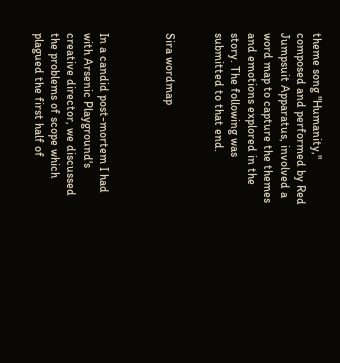theme song "Humanity," composed and performed by Red Jumpsuit Apparatus, involved a word map to capture the themes and emotions explored in the story. The following was submitted to that end.


Sira wordmap



In a candid post-mortem I had with Arsenic Playground's creative director, we discussed the problems of scope which plagued the first half of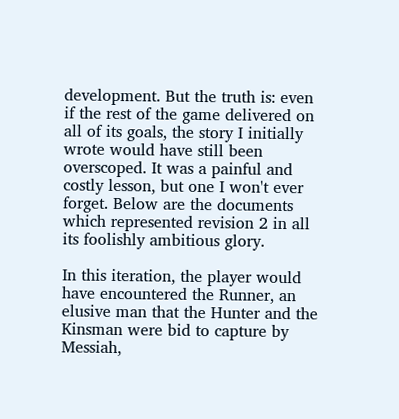development. But the truth is: even if the rest of the game delivered on all of its goals, the story I initially wrote would have still been overscoped. It was a painful and costly lesson, but one I won't ever forget. Below are the documents which represented revision 2 in all its foolishly ambitious glory.

In this iteration, the player would have encountered the Runner, an elusive man that the Hunter and the Kinsman were bid to capture by Messiah,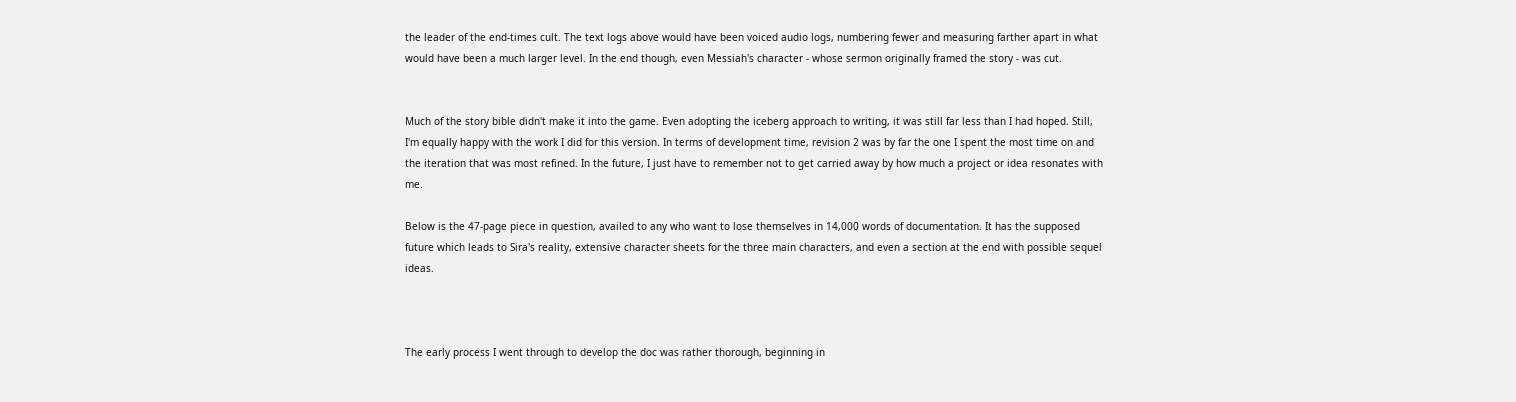the leader of the end-times cult. The text logs above would have been voiced audio logs, numbering fewer and measuring farther apart in what would have been a much larger level. In the end though, even Messiah's character - whose sermon originally framed the story - was cut.


Much of the story bible didn't make it into the game. Even adopting the iceberg approach to writing, it was still far less than I had hoped. Still, I'm equally happy with the work I did for this version. In terms of development time, revision 2 was by far the one I spent the most time on and the iteration that was most refined. In the future, I just have to remember not to get carried away by how much a project or idea resonates with me.

Below is the 47-page piece in question, availed to any who want to lose themselves in 14,000 words of documentation. It has the supposed future which leads to Sira's reality, extensive character sheets for the three main characters, and even a section at the end with possible sequel ideas.



The early process I went through to develop the doc was rather thorough, beginning in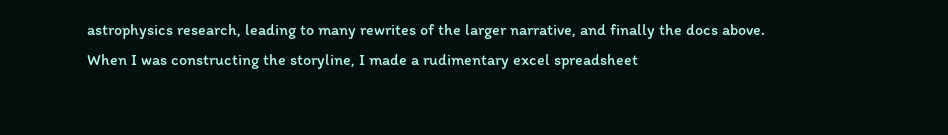astrophysics research, leading to many rewrites of the larger narrative, and finally the docs above. When I was constructing the storyline, I made a rudimentary excel spreadsheet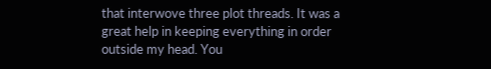that interwove three plot threads. It was a great help in keeping everything in order outside my head. You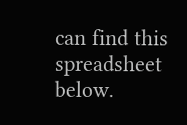can find this spreadsheet below.